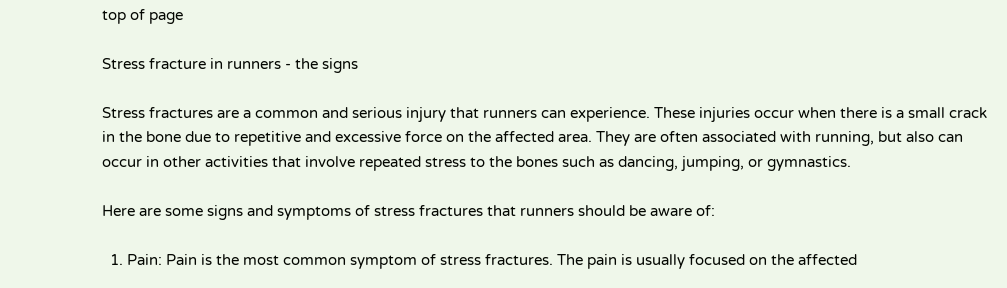top of page

Stress fracture in runners - the signs

Stress fractures are a common and serious injury that runners can experience. These injuries occur when there is a small crack in the bone due to repetitive and excessive force on the affected area. They are often associated with running, but also can occur in other activities that involve repeated stress to the bones such as dancing, jumping, or gymnastics.

Here are some signs and symptoms of stress fractures that runners should be aware of:

  1. Pain: Pain is the most common symptom of stress fractures. The pain is usually focused on the affected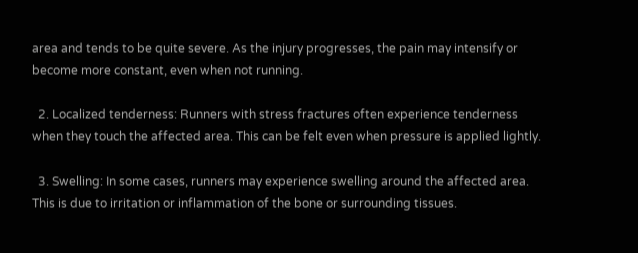area and tends to be quite severe. As the injury progresses, the pain may intensify or become more constant, even when not running.

  2. Localized tenderness: Runners with stress fractures often experience tenderness when they touch the affected area. This can be felt even when pressure is applied lightly.

  3. Swelling: In some cases, runners may experience swelling around the affected area. This is due to irritation or inflammation of the bone or surrounding tissues.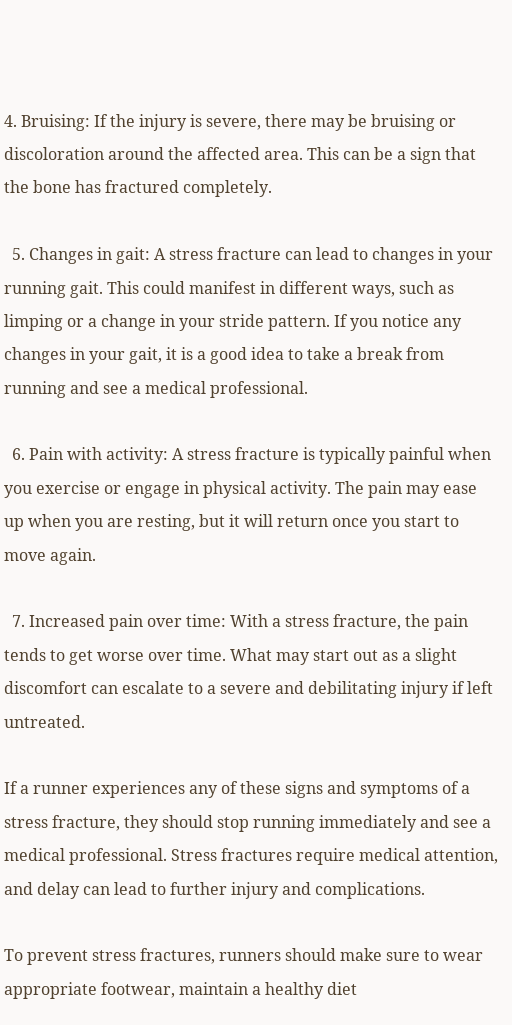4. Bruising: If the injury is severe, there may be bruising or discoloration around the affected area. This can be a sign that the bone has fractured completely.

  5. Changes in gait: A stress fracture can lead to changes in your running gait. This could manifest in different ways, such as limping or a change in your stride pattern. If you notice any changes in your gait, it is a good idea to take a break from running and see a medical professional.

  6. Pain with activity: A stress fracture is typically painful when you exercise or engage in physical activity. The pain may ease up when you are resting, but it will return once you start to move again.

  7. Increased pain over time: With a stress fracture, the pain tends to get worse over time. What may start out as a slight discomfort can escalate to a severe and debilitating injury if left untreated.

If a runner experiences any of these signs and symptoms of a stress fracture, they should stop running immediately and see a medical professional. Stress fractures require medical attention, and delay can lead to further injury and complications.

To prevent stress fractures, runners should make sure to wear appropriate footwear, maintain a healthy diet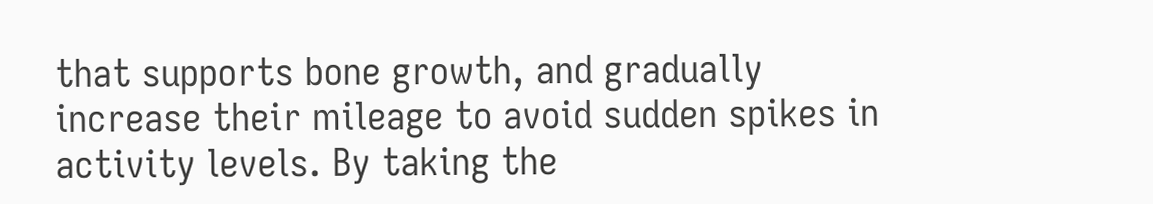that supports bone growth, and gradually increase their mileage to avoid sudden spikes in activity levels. By taking the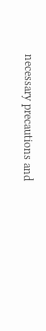necessary precautions and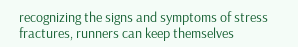recognizing the signs and symptoms of stress fractures, runners can keep themselves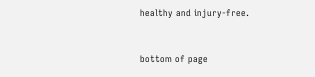healthy and injury-free.


bottom of page